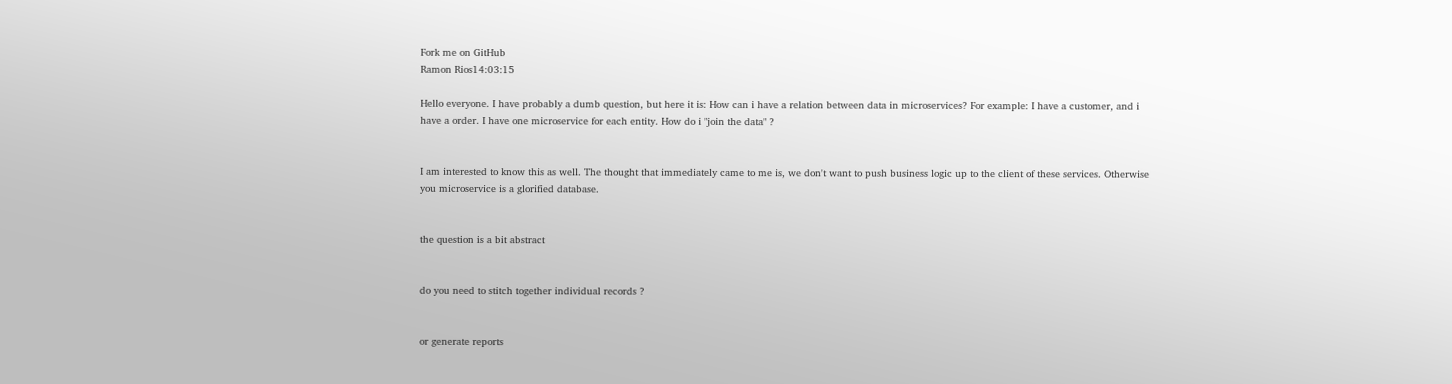Fork me on GitHub
Ramon Rios14:03:15

Hello everyone. I have probably a dumb question, but here it is: How can i have a relation between data in microservices? For example: I have a customer, and i have a order. I have one microservice for each entity. How do i "join the data" ?


I am interested to know this as well. The thought that immediately came to me is, we don't want to push business logic up to the client of these services. Otherwise you microservice is a glorified database.


the question is a bit abstract


do you need to stitch together individual records ?


or generate reports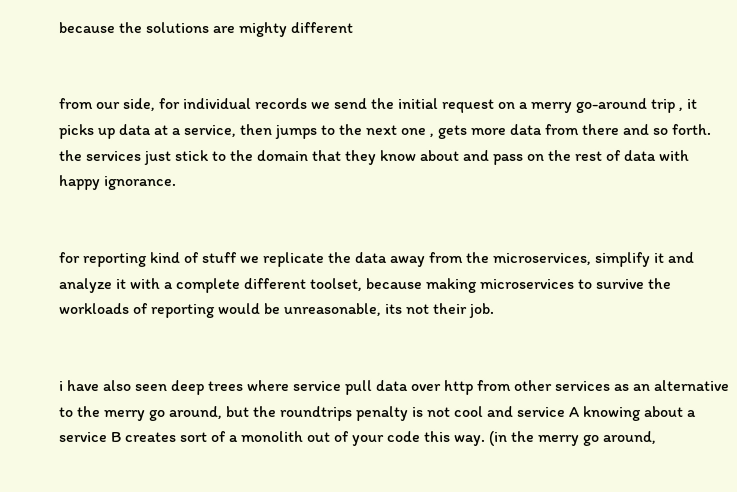because the solutions are mighty different


from our side, for individual records we send the initial request on a merry go-around trip , it picks up data at a service, then jumps to the next one , gets more data from there and so forth. the services just stick to the domain that they know about and pass on the rest of data with happy ignorance.


for reporting kind of stuff we replicate the data away from the microservices, simplify it and analyze it with a complete different toolset, because making microservices to survive the workloads of reporting would be unreasonable, its not their job.


i have also seen deep trees where service pull data over http from other services as an alternative to the merry go around, but the roundtrips penalty is not cool and service A knowing about a service B creates sort of a monolith out of your code this way. (in the merry go around,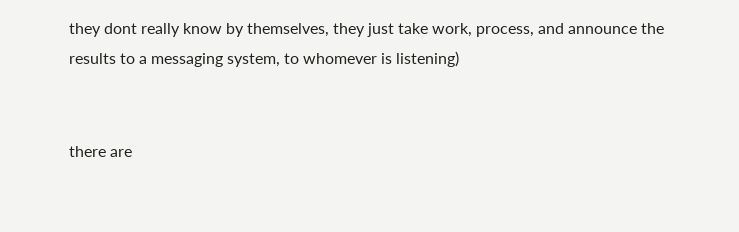they dont really know by themselves, they just take work, process, and announce the results to a messaging system, to whomever is listening)


there are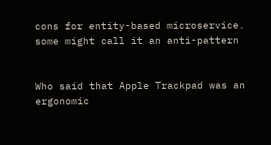cons for entity-based microservice. some might call it an anti-pattern


Who said that Apple Trackpad was an ergonomic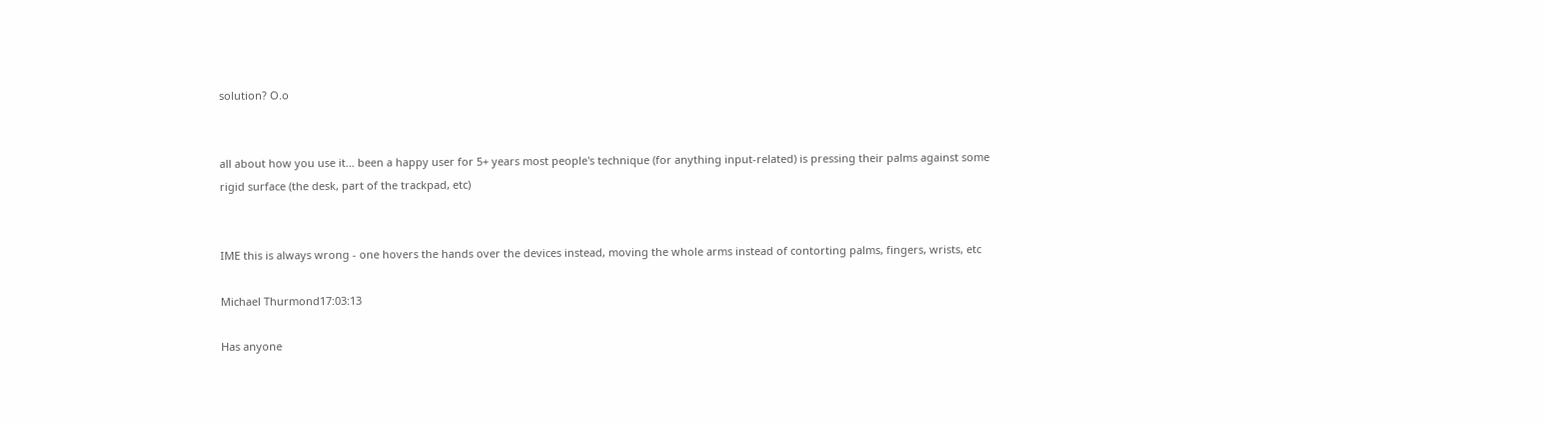solution? O.o


all about how you use it... been a happy user for 5+ years most people's technique (for anything input-related) is pressing their palms against some rigid surface (the desk, part of the trackpad, etc)


IME this is always wrong - one hovers the hands over the devices instead, moving the whole arms instead of contorting palms, fingers, wrists, etc

Michael Thurmond17:03:13

Has anyone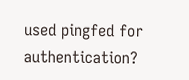used pingfed for authentication?